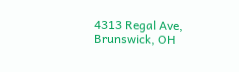4313 Regal Ave, Brunswick, OH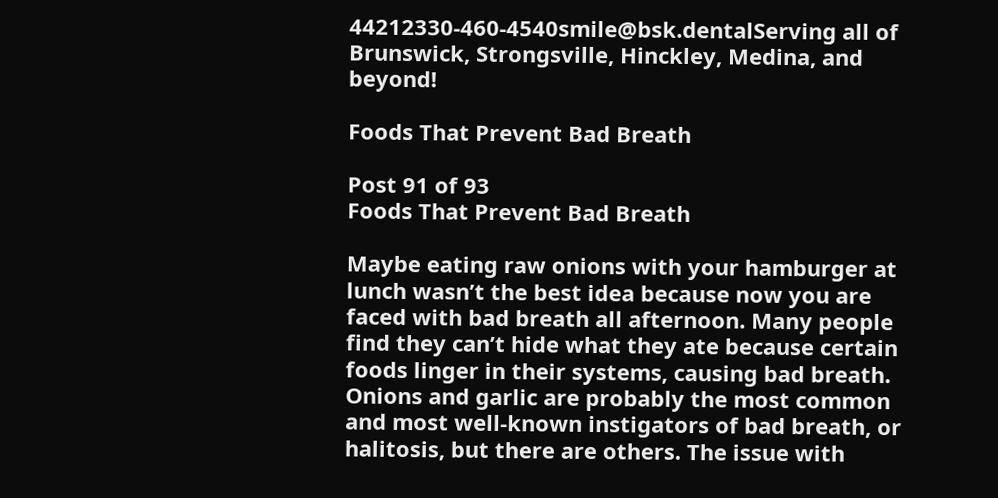44212330-460-4540smile@bsk.dentalServing all of Brunswick, Strongsville, Hinckley, Medina, and beyond!

Foods That Prevent Bad Breath

Post 91 of 93
Foods That Prevent Bad Breath

Maybe eating raw onions with your hamburger at lunch wasn’t the best idea because now you are faced with bad breath all afternoon. Many people find they can’t hide what they ate because certain foods linger in their systems, causing bad breath. Onions and garlic are probably the most common and most well-known instigators of bad breath, or halitosis, but there are others. The issue with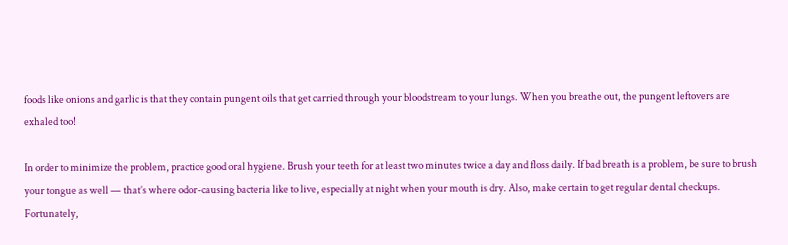foods like onions and garlic is that they contain pungent oils that get carried through your bloodstream to your lungs. When you breathe out, the pungent leftovers are exhaled too!

In order to minimize the problem, practice good oral hygiene. Brush your teeth for at least two minutes twice a day and floss daily. If bad breath is a problem, be sure to brush your tongue as well — that’s where odor-causing bacteria like to live, especially at night when your mouth is dry. Also, make certain to get regular dental checkups. Fortunately,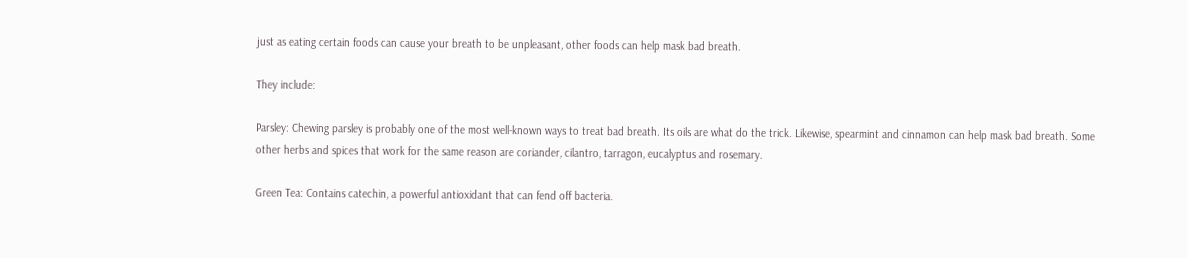just as eating certain foods can cause your breath to be unpleasant, other foods can help mask bad breath.

They include:

Parsley: Chewing parsley is probably one of the most well-known ways to treat bad breath. Its oils are what do the trick. Likewise, spearmint and cinnamon can help mask bad breath. Some other herbs and spices that work for the same reason are coriander, cilantro, tarragon, eucalyptus and rosemary.

Green Tea: Contains catechin, a powerful antioxidant that can fend off bacteria.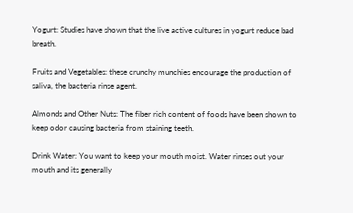Yogurt: Studies have shown that the live active cultures in yogurt reduce bad breath.

Fruits and Vegetables: these crunchy munchies encourage the production of saliva, the bacteria rinse agent.

Almonds and Other Nuts: The fiber rich content of foods have been shown to keep odor causing bacteria from staining teeth.

Drink Water: You want to keep your mouth moist. Water rinses out your mouth and its generally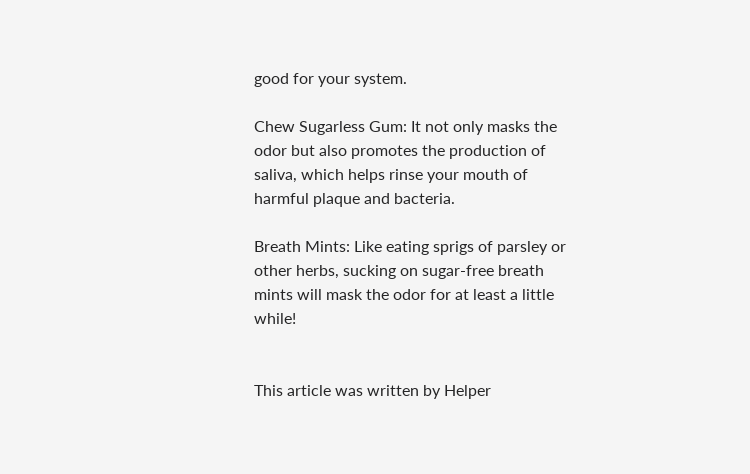good for your system.

Chew Sugarless Gum: It not only masks the odor but also promotes the production of saliva, which helps rinse your mouth of harmful plaque and bacteria.

Breath Mints: Like eating sprigs of parsley or other herbs, sucking on sugar-free breath mints will mask the odor for at least a little while!


This article was written by Helper